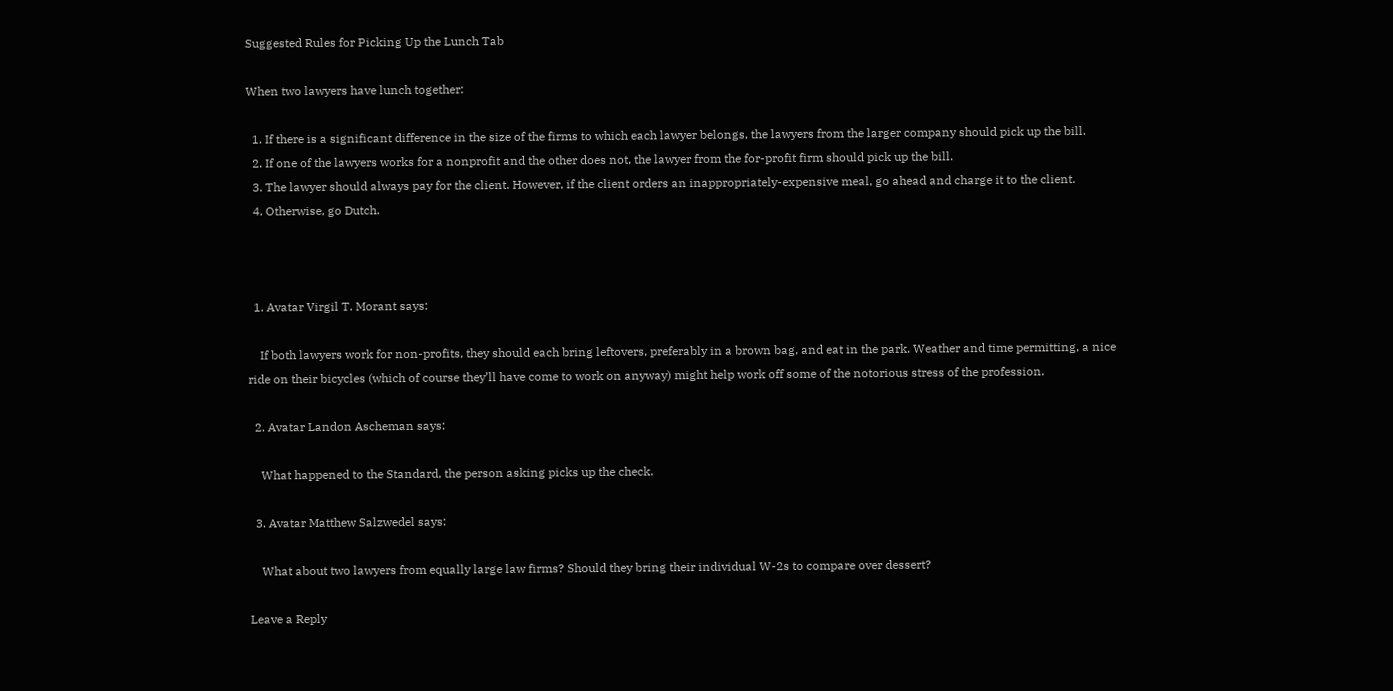Suggested Rules for Picking Up the Lunch Tab

When two lawyers have lunch together:

  1. If there is a significant difference in the size of the firms to which each lawyer belongs, the lawyers from the larger company should pick up the bill.
  2. If one of the lawyers works for a nonprofit and the other does not, the lawyer from the for-profit firm should pick up the bill.
  3. The lawyer should always pay for the client. However, if the client orders an inappropriately-expensive meal, go ahead and charge it to the client.
  4. Otherwise, go Dutch.



  1. Avatar Virgil T. Morant says:

    If both lawyers work for non-profits, they should each bring leftovers, preferably in a brown bag, and eat in the park. Weather and time permitting, a nice ride on their bicycles (which of course they’ll have come to work on anyway) might help work off some of the notorious stress of the profession.

  2. Avatar Landon Ascheman says:

    What happened to the Standard, the person asking picks up the check.

  3. Avatar Matthew Salzwedel says:

    What about two lawyers from equally large law firms? Should they bring their individual W-2s to compare over dessert?

Leave a Reply